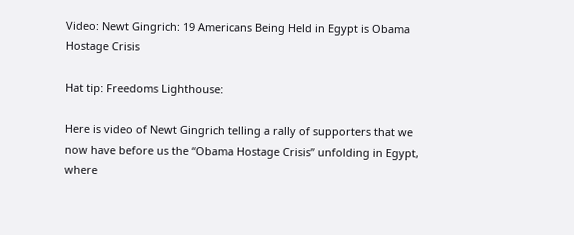Video: Newt Gingrich: 19 Americans Being Held in Egypt is Obama Hostage Crisis

Hat tip: Freedoms Lighthouse:

Here is video of Newt Gingrich telling a rally of supporters that we now have before us the “Obama Hostage Crisis” unfolding in Egypt, where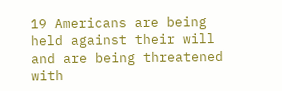19 Americans are being held against their will and are being threatened with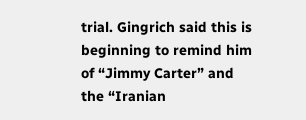trial. Gingrich said this is beginning to remind him of “Jimmy Carter” and the “Iranian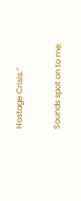Hostage Crisis.”

Sounds spot on to me.